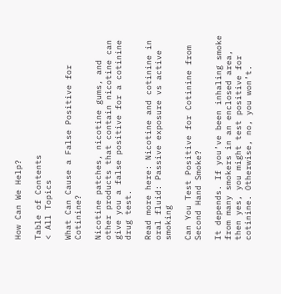How Can We Help?

Table of Contents
< All Topics

What Can Cause a False Positive for Cotinine?

Nicotine patches, nicotine gums, and other products that contain nicotine can give you a false positive for a cotinine drug test.

Read more here: Nicotine and cotinine in oral fluid: Passive exposure vs active smoking

Can You Test Positive for Cotinine from Second Hand Smoke?

It depends. If you’ve been inhaling smoke from many smokers in an enclosed area, then yes, you might test positive for cotinine. Otherwise, no, you won’t.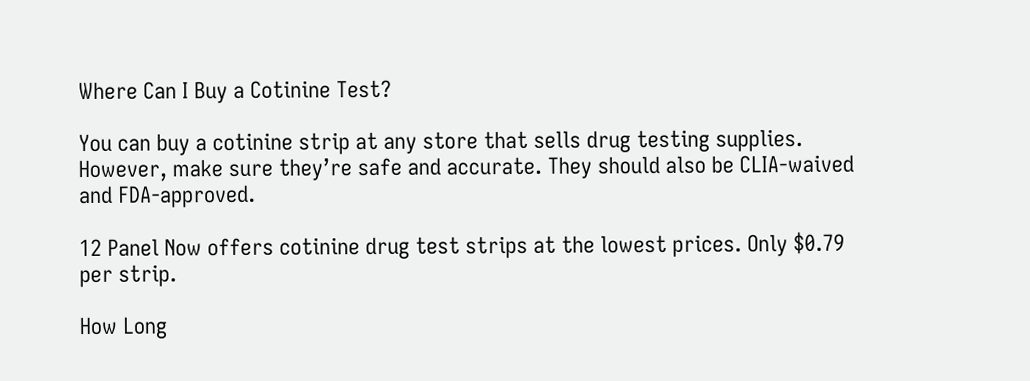Where Can I Buy a Cotinine Test?

You can buy a cotinine strip at any store that sells drug testing supplies. However, make sure they’re safe and accurate. They should also be CLIA-waived and FDA-approved.

12 Panel Now offers cotinine drug test strips at the lowest prices. Only $0.79 per strip.

How Long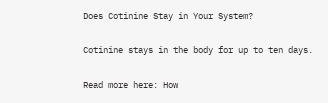Does Cotinine Stay in Your System?

Cotinine stays in the body for up to ten days.

Read more here: How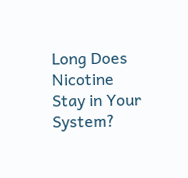Long Does Nicotine Stay in Your System?